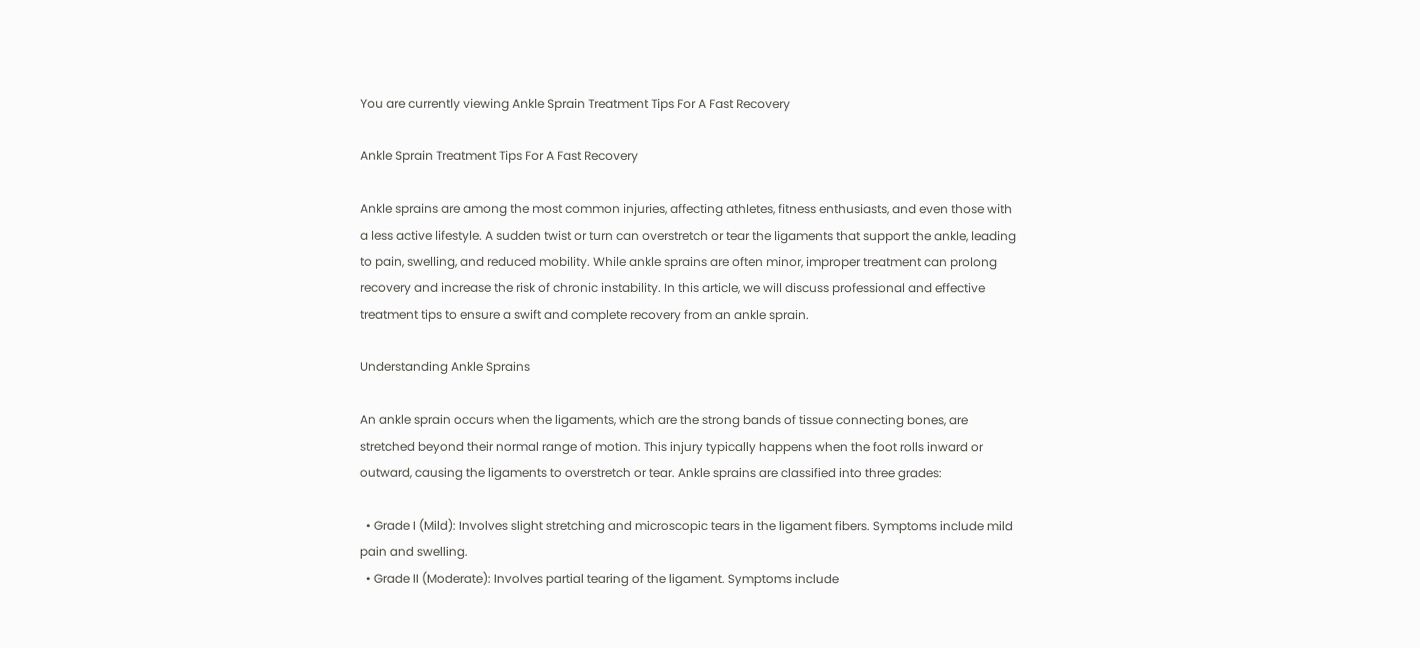You are currently viewing Ankle Sprain Treatment Tips For A Fast Recovery

Ankle Sprain Treatment Tips For A Fast Recovery

Ankle sprains are among the most common injuries, affecting athletes, fitness enthusiasts, and even those with a less active lifestyle. A sudden twist or turn can overstretch or tear the ligaments that support the ankle, leading to pain, swelling, and reduced mobility. While ankle sprains are often minor, improper treatment can prolong recovery and increase the risk of chronic instability. In this article, we will discuss professional and effective treatment tips to ensure a swift and complete recovery from an ankle sprain.

Understanding Ankle Sprains

An ankle sprain occurs when the ligaments, which are the strong bands of tissue connecting bones, are stretched beyond their normal range of motion. This injury typically happens when the foot rolls inward or outward, causing the ligaments to overstretch or tear. Ankle sprains are classified into three grades:

  • Grade I (Mild): Involves slight stretching and microscopic tears in the ligament fibers. Symptoms include mild pain and swelling.
  • Grade II (Moderate): Involves partial tearing of the ligament. Symptoms include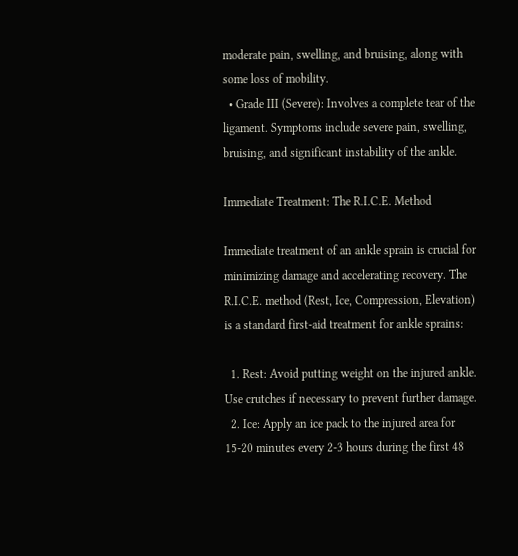moderate pain, swelling, and bruising, along with some loss of mobility.
  • Grade III (Severe): Involves a complete tear of the ligament. Symptoms include severe pain, swelling, bruising, and significant instability of the ankle.

Immediate Treatment: The R.I.C.E. Method

Immediate treatment of an ankle sprain is crucial for minimizing damage and accelerating recovery. The R.I.C.E. method (Rest, Ice, Compression, Elevation) is a standard first-aid treatment for ankle sprains:

  1. Rest: Avoid putting weight on the injured ankle. Use crutches if necessary to prevent further damage.
  2. Ice: Apply an ice pack to the injured area for 15-20 minutes every 2-3 hours during the first 48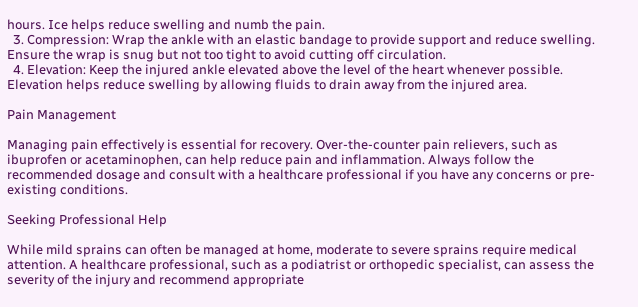hours. Ice helps reduce swelling and numb the pain.
  3. Compression: Wrap the ankle with an elastic bandage to provide support and reduce swelling. Ensure the wrap is snug but not too tight to avoid cutting off circulation.
  4. Elevation: Keep the injured ankle elevated above the level of the heart whenever possible. Elevation helps reduce swelling by allowing fluids to drain away from the injured area.

Pain Management

Managing pain effectively is essential for recovery. Over-the-counter pain relievers, such as ibuprofen or acetaminophen, can help reduce pain and inflammation. Always follow the recommended dosage and consult with a healthcare professional if you have any concerns or pre-existing conditions.

Seeking Professional Help

While mild sprains can often be managed at home, moderate to severe sprains require medical attention. A healthcare professional, such as a podiatrist or orthopedic specialist, can assess the severity of the injury and recommend appropriate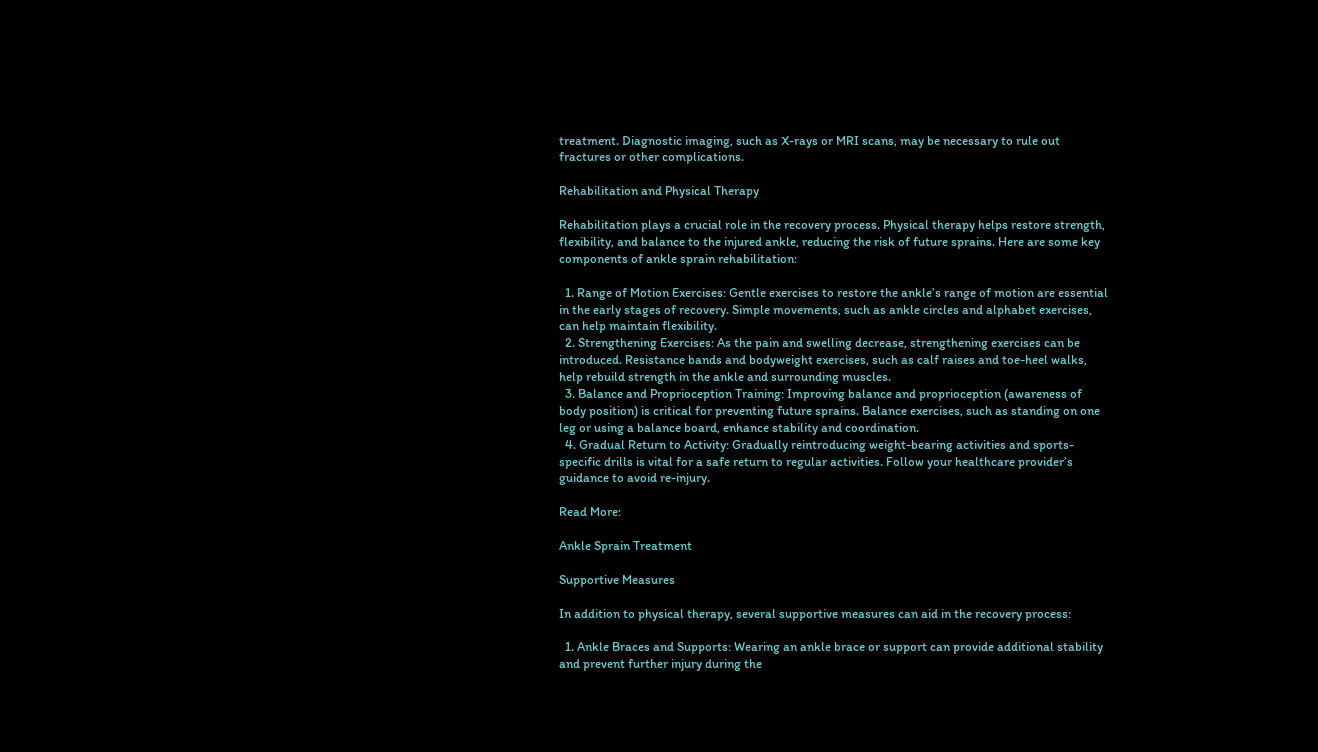treatment. Diagnostic imaging, such as X-rays or MRI scans, may be necessary to rule out fractures or other complications.

Rehabilitation and Physical Therapy

Rehabilitation plays a crucial role in the recovery process. Physical therapy helps restore strength, flexibility, and balance to the injured ankle, reducing the risk of future sprains. Here are some key components of ankle sprain rehabilitation:

  1. Range of Motion Exercises: Gentle exercises to restore the ankle’s range of motion are essential in the early stages of recovery. Simple movements, such as ankle circles and alphabet exercises, can help maintain flexibility.
  2. Strengthening Exercises: As the pain and swelling decrease, strengthening exercises can be introduced. Resistance bands and bodyweight exercises, such as calf raises and toe-heel walks, help rebuild strength in the ankle and surrounding muscles.
  3. Balance and Proprioception Training: Improving balance and proprioception (awareness of body position) is critical for preventing future sprains. Balance exercises, such as standing on one leg or using a balance board, enhance stability and coordination.
  4. Gradual Return to Activity: Gradually reintroducing weight-bearing activities and sports-specific drills is vital for a safe return to regular activities. Follow your healthcare provider’s guidance to avoid re-injury.

Read More:

Ankle Sprain Treatment

Supportive Measures

In addition to physical therapy, several supportive measures can aid in the recovery process:

  1. Ankle Braces and Supports: Wearing an ankle brace or support can provide additional stability and prevent further injury during the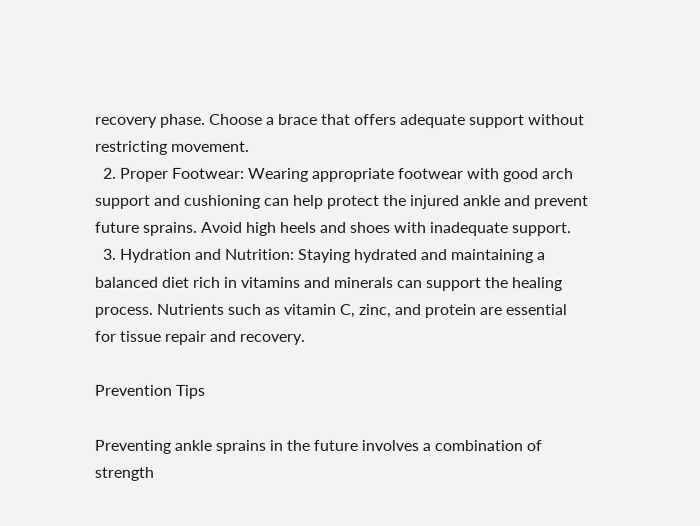recovery phase. Choose a brace that offers adequate support without restricting movement.
  2. Proper Footwear: Wearing appropriate footwear with good arch support and cushioning can help protect the injured ankle and prevent future sprains. Avoid high heels and shoes with inadequate support.
  3. Hydration and Nutrition: Staying hydrated and maintaining a balanced diet rich in vitamins and minerals can support the healing process. Nutrients such as vitamin C, zinc, and protein are essential for tissue repair and recovery.

Prevention Tips

Preventing ankle sprains in the future involves a combination of strength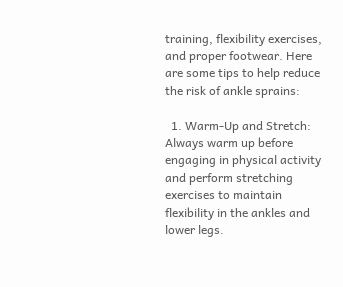training, flexibility exercises, and proper footwear. Here are some tips to help reduce the risk of ankle sprains:

  1. Warm-Up and Stretch: Always warm up before engaging in physical activity and perform stretching exercises to maintain flexibility in the ankles and lower legs.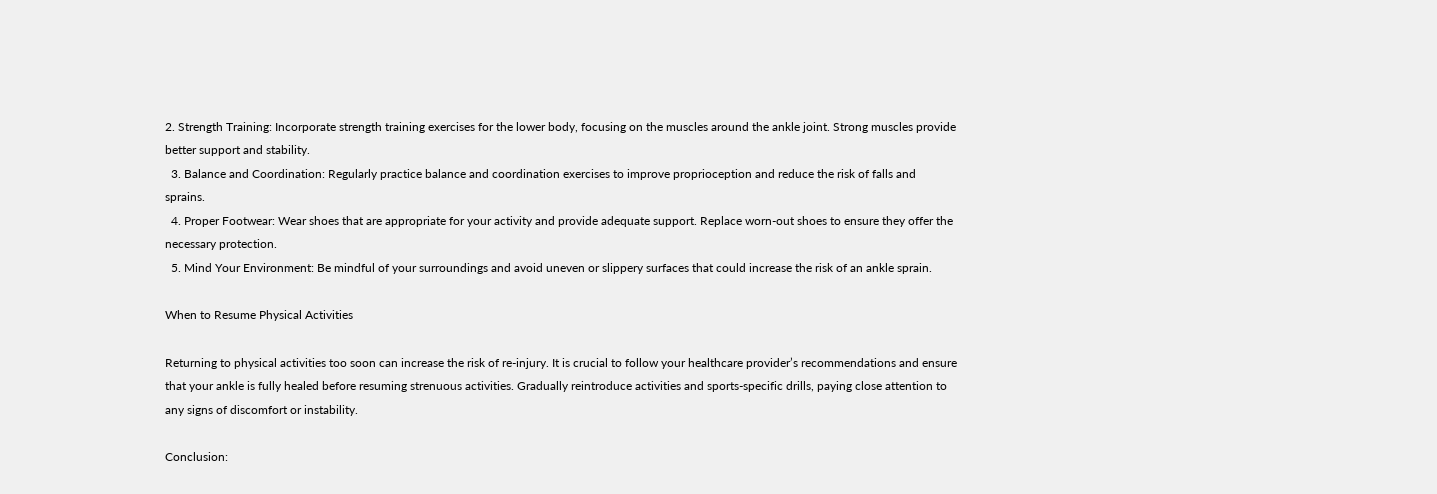2. Strength Training: Incorporate strength training exercises for the lower body, focusing on the muscles around the ankle joint. Strong muscles provide better support and stability.
  3. Balance and Coordination: Regularly practice balance and coordination exercises to improve proprioception and reduce the risk of falls and sprains.
  4. Proper Footwear: Wear shoes that are appropriate for your activity and provide adequate support. Replace worn-out shoes to ensure they offer the necessary protection.
  5. Mind Your Environment: Be mindful of your surroundings and avoid uneven or slippery surfaces that could increase the risk of an ankle sprain.

When to Resume Physical Activities

Returning to physical activities too soon can increase the risk of re-injury. It is crucial to follow your healthcare provider’s recommendations and ensure that your ankle is fully healed before resuming strenuous activities. Gradually reintroduce activities and sports-specific drills, paying close attention to any signs of discomfort or instability.

Conclusion: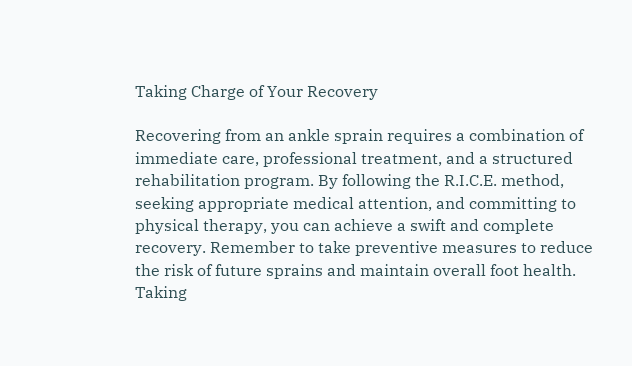Taking Charge of Your Recovery

Recovering from an ankle sprain requires a combination of immediate care, professional treatment, and a structured rehabilitation program. By following the R.I.C.E. method, seeking appropriate medical attention, and committing to physical therapy, you can achieve a swift and complete recovery. Remember to take preventive measures to reduce the risk of future sprains and maintain overall foot health. Taking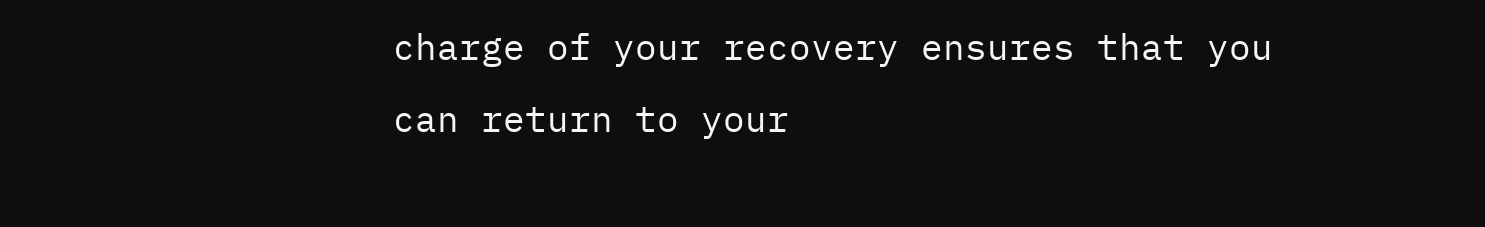charge of your recovery ensures that you can return to your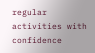regular activities with confidence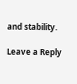and stability.

Leave a Reply